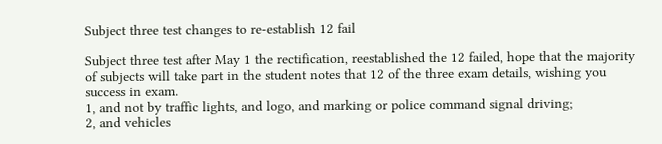Subject three test changes to re-establish 12 fail

Subject three test after May 1 the rectification, reestablished the 12 failed, hope that the majority of subjects will take part in the student notes that 12 of the three exam details, wishing you success in exam.
1, and not by traffic lights, and logo, and marking or police command signal driving;
2, and vehicles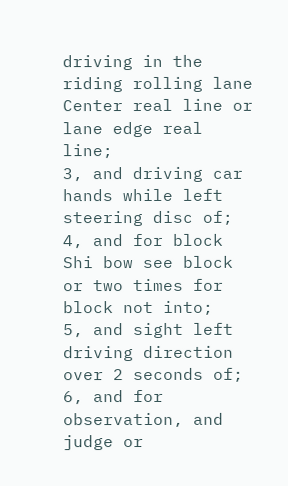driving in the riding rolling lane Center real line or lane edge real line;
3, and driving car hands while left steering disc of;
4, and for block Shi bow see block or two times for block not into;
5, and sight left driving direction over 2 seconds of;
6, and for observation, and judge or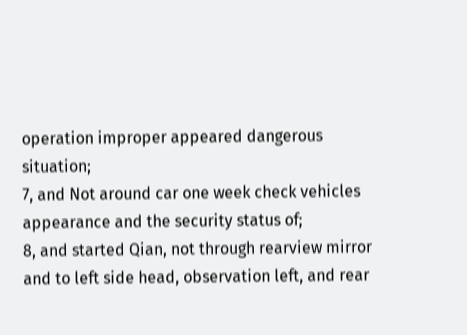operation improper appeared dangerous situation;
7, and Not around car one week check vehicles appearance and the security status of;
8, and started Qian, not through rearview mirror and to left side head, observation left, and rear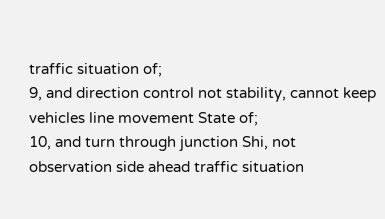traffic situation of;
9, and direction control not stability, cannot keep vehicles line movement State of;
10, and turn through junction Shi, not observation side ahead traffic situation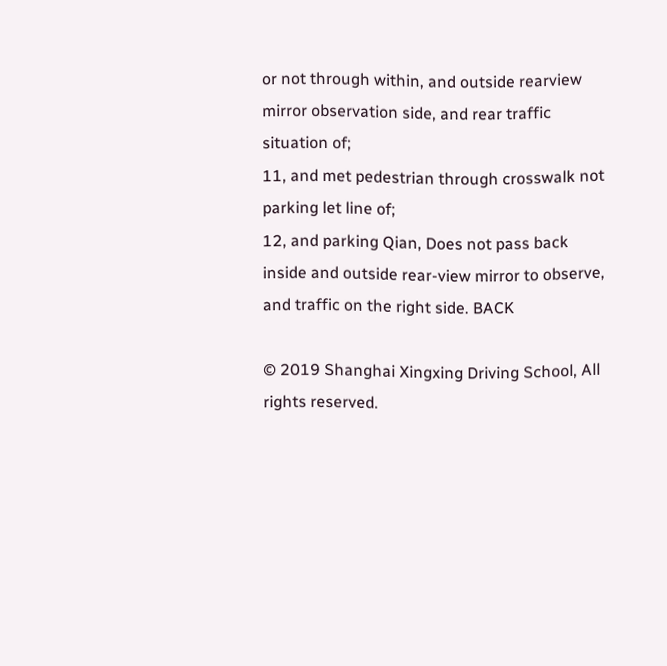or not through within, and outside rearview mirror observation side, and rear traffic situation of;
11, and met pedestrian through crosswalk not parking let line of;
12, and parking Qian, Does not pass back inside and outside rear-view mirror to observe, and traffic on the right side. BACK

© 2019 Shanghai Xingxing Driving School, All rights reserved.